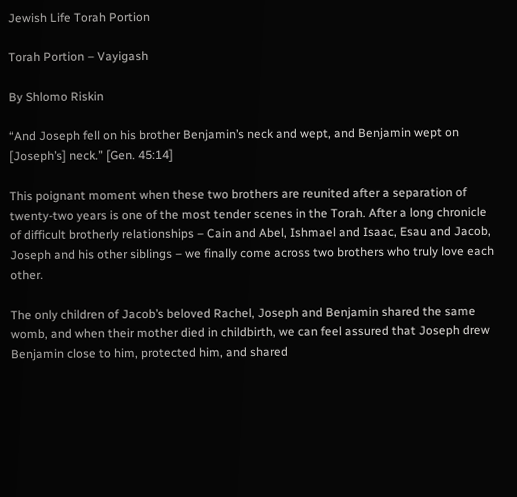Jewish Life Torah Portion

Torah Portion – Vayigash

By Shlomo Riskin

“And Joseph fell on his brother Benjamin’s neck and wept, and Benjamin wept on [Joseph’s] neck.” [Gen. 45:14]

This poignant moment when these two brothers are reunited after a separation of twenty-two years is one of the most tender scenes in the Torah. After a long chronicle of difficult brotherly relationships – Cain and Abel, Ishmael and Isaac, Esau and Jacob, Joseph and his other siblings – we finally come across two brothers who truly love each other.

The only children of Jacob’s beloved Rachel, Joseph and Benjamin shared the same womb, and when their mother died in childbirth, we can feel assured that Joseph drew Benjamin close to him, protected him, and shared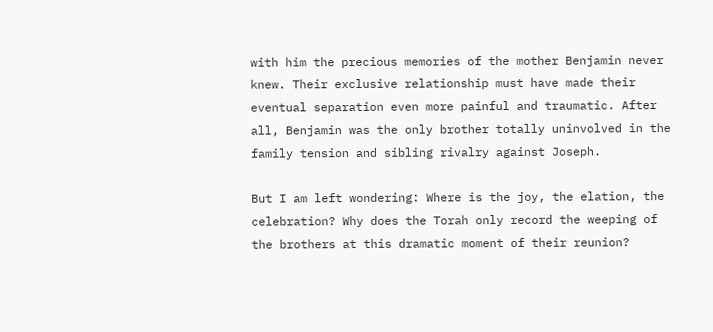with him the precious memories of the mother Benjamin never knew. Their exclusive relationship must have made their eventual separation even more painful and traumatic. After all, Benjamin was the only brother totally uninvolved in the family tension and sibling rivalry against Joseph.

But I am left wondering: Where is the joy, the elation, the celebration? Why does the Torah only record the weeping of the brothers at this dramatic moment of their reunion?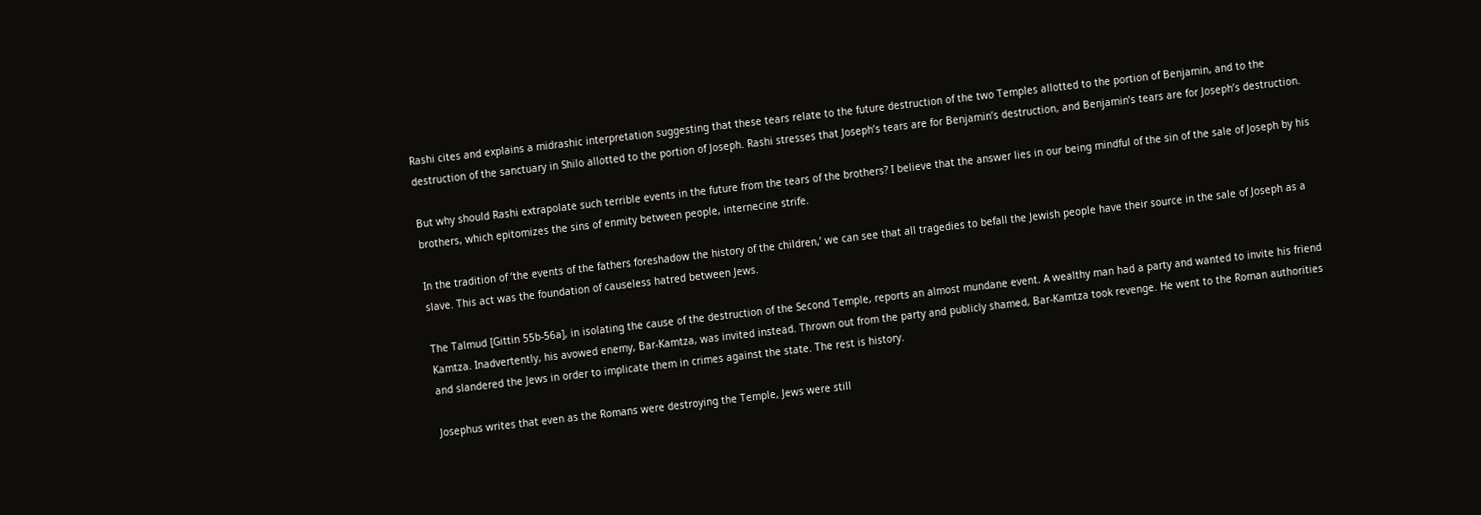Rashi cites and explains a midrashic interpretation suggesting that these tears relate to the future destruction of the two Temples allotted to the portion of Benjamin, and to the destruction of the sanctuary in Shilo allotted to the portion of Joseph. Rashi stresses that Joseph’s tears are for Benjamin’s destruction, and Benjamin’s tears are for Joseph’s destruction.

But why should Rashi extrapolate such terrible events in the future from the tears of the brothers? I believe that the answer lies in our being mindful of the sin of the sale of Joseph by his brothers, which epitomizes the sins of enmity between people, internecine strife.

In the tradition of ‘the events of the fathers foreshadow the history of the children,’ we can see that all tragedies to befall the Jewish people have their source in the sale of Joseph as a slave. This act was the foundation of causeless hatred between Jews.

The Talmud [Gittin 55b-56a], in isolating the cause of the destruction of the Second Temple, reports an almost mundane event. A wealthy man had a party and wanted to invite his friend Kamtza. Inadvertently, his avowed enemy, Bar-Kamtza, was invited instead. Thrown out from the party and publicly shamed, Bar-Kamtza took revenge. He went to the Roman authorities and slandered the Jews in order to implicate them in crimes against the state. The rest is history.

Josephus writes that even as the Romans were destroying the Temple, Jews were still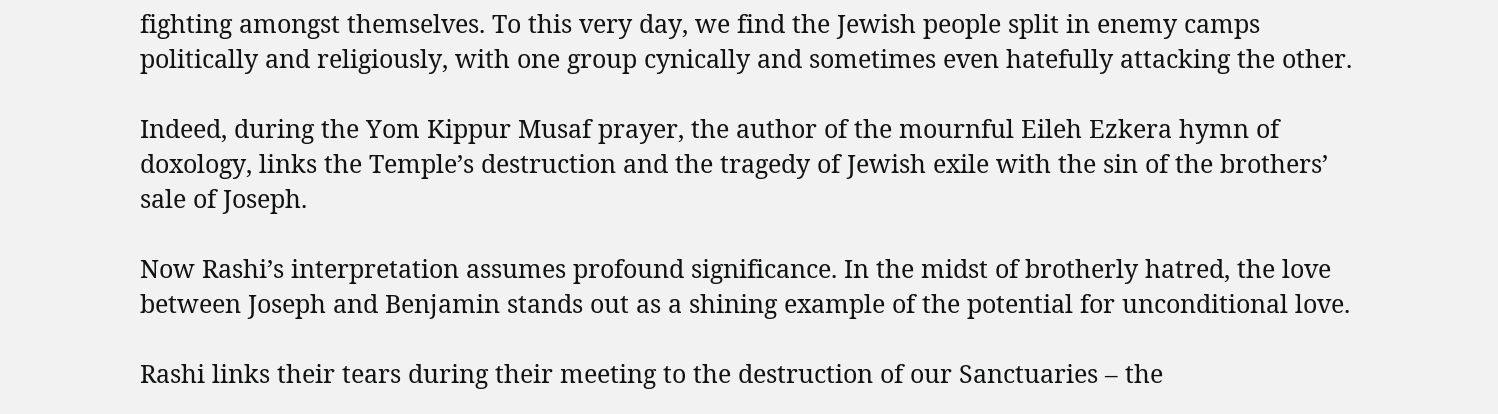fighting amongst themselves. To this very day, we find the Jewish people split in enemy camps politically and religiously, with one group cynically and sometimes even hatefully attacking the other.

Indeed, during the Yom Kippur Musaf prayer, the author of the mournful Eileh Ezkera hymn of doxology, links the Temple’s destruction and the tragedy of Jewish exile with the sin of the brothers’ sale of Joseph.

Now Rashi’s interpretation assumes profound significance. In the midst of brotherly hatred, the love between Joseph and Benjamin stands out as a shining example of the potential for unconditional love.

Rashi links their tears during their meeting to the destruction of our Sanctuaries – the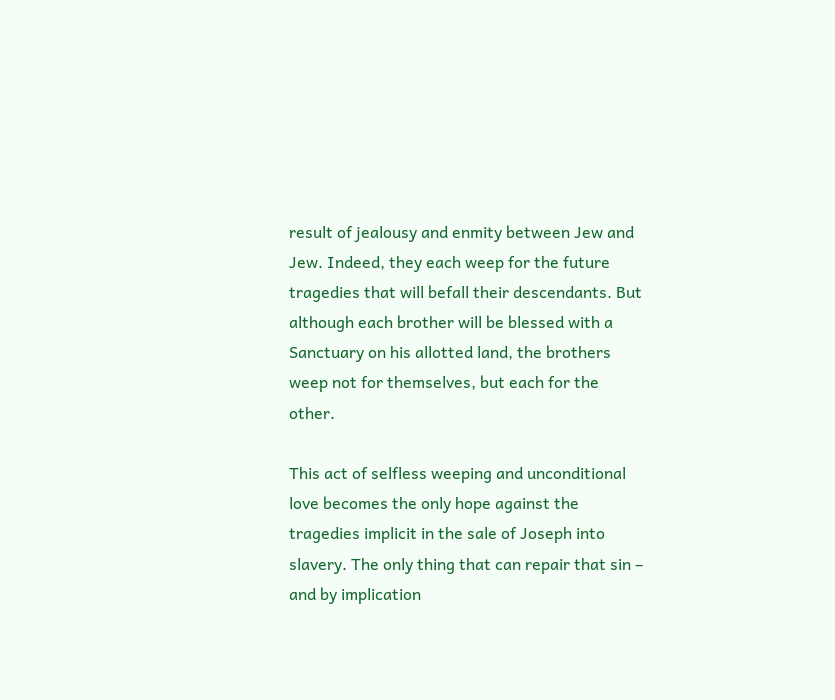result of jealousy and enmity between Jew and Jew. Indeed, they each weep for the future tragedies that will befall their descendants. But although each brother will be blessed with a Sanctuary on his allotted land, the brothers weep not for themselves, but each for the other.

This act of selfless weeping and unconditional love becomes the only hope against the tragedies implicit in the sale of Joseph into slavery. The only thing that can repair that sin – and by implication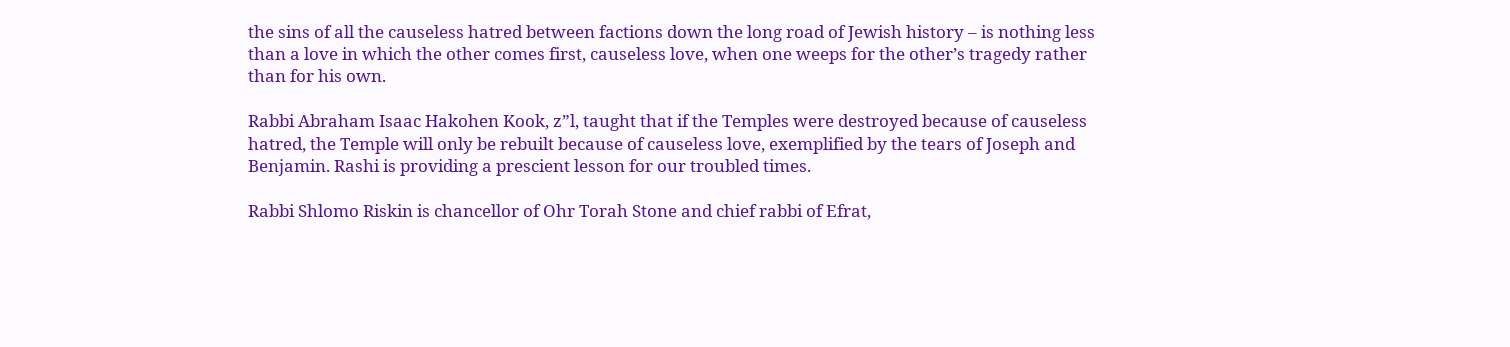the sins of all the causeless hatred between factions down the long road of Jewish history – is nothing less than a love in which the other comes first, causeless love, when one weeps for the other’s tragedy rather than for his own.

Rabbi Abraham Isaac Hakohen Kook, z”l, taught that if the Temples were destroyed because of causeless hatred, the Temple will only be rebuilt because of causeless love, exemplified by the tears of Joseph and Benjamin. Rashi is providing a prescient lesson for our troubled times.

Rabbi Shlomo Riskin is chancellor of Ohr Torah Stone and chief rabbi of Efrat,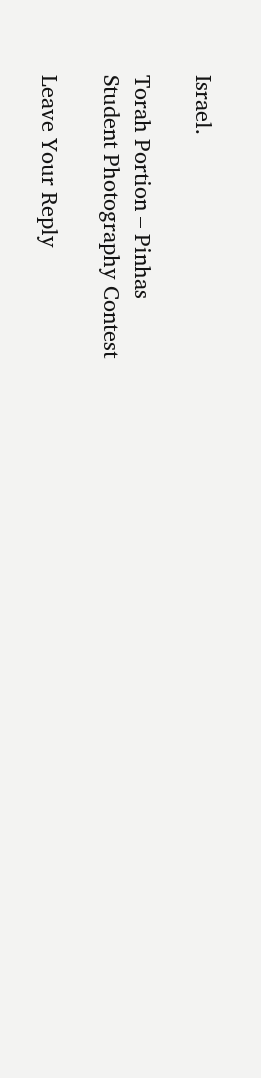Israel.

Torah Portion – Pinhas
Student Photography Contest

Leave Your Reply